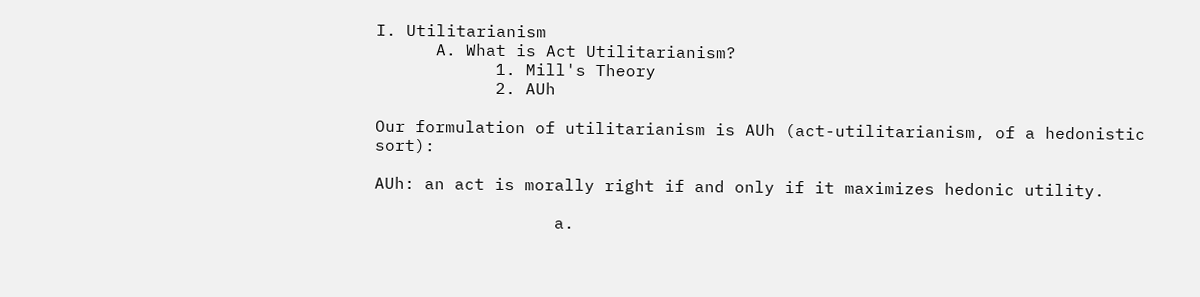I. Utilitarianism
      A. What is Act Utilitarianism?
            1. Mill's Theory
            2. AUh

Our formulation of utilitarianism is AUh (act-utilitarianism, of a hedonistic sort):

AUh: an act is morally right if and only if it maximizes hedonic utility.

                  a.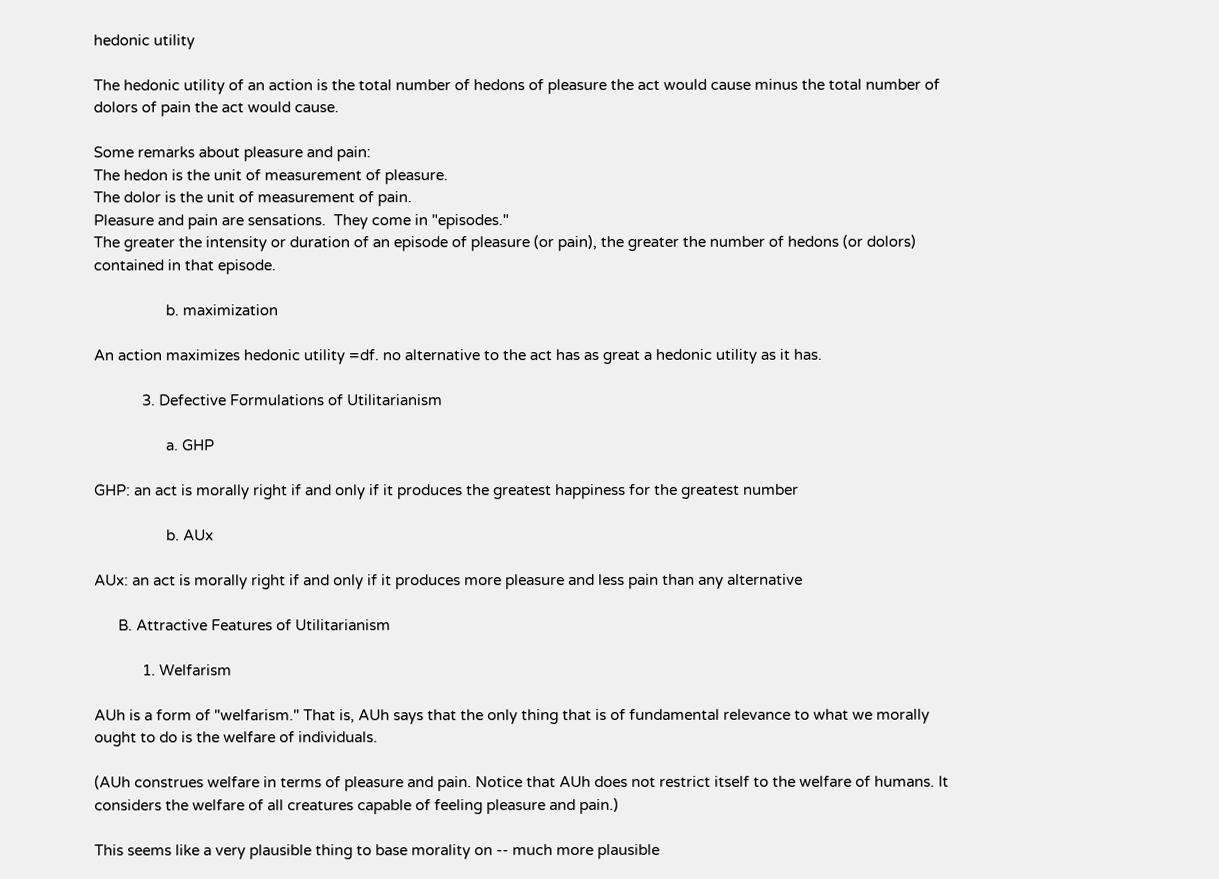hedonic utility

The hedonic utility of an action is the total number of hedons of pleasure the act would cause minus the total number of dolors of pain the act would cause.

Some remarks about pleasure and pain:
The hedon is the unit of measurement of pleasure.
The dolor is the unit of measurement of pain.
Pleasure and pain are sensations.  They come in "episodes."
The greater the intensity or duration of an episode of pleasure (or pain), the greater the number of hedons (or dolors) contained in that episode.

                  b. maximization

An action maximizes hedonic utility =df. no alternative to the act has as great a hedonic utility as it has.

            3. Defective Formulations of Utilitarianism

                  a. GHP

GHP: an act is morally right if and only if it produces the greatest happiness for the greatest number

                  b. AUx

AUx: an act is morally right if and only if it produces more pleasure and less pain than any alternative

      B. Attractive Features of Utilitarianism

            1. Welfarism

AUh is a form of "welfarism." That is, AUh says that the only thing that is of fundamental relevance to what we morally ought to do is the welfare of individuals.

(AUh construes welfare in terms of pleasure and pain. Notice that AUh does not restrict itself to the welfare of humans. It considers the welfare of all creatures capable of feeling pleasure and pain.)

This seems like a very plausible thing to base morality on -- much more plausible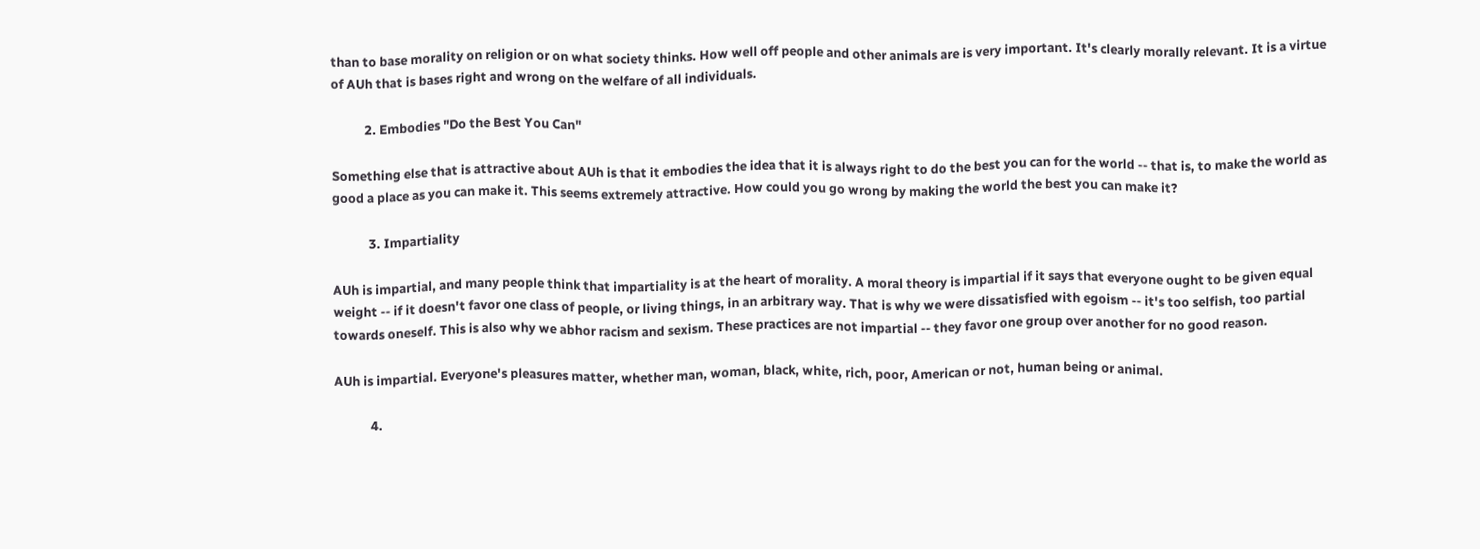than to base morality on religion or on what society thinks. How well off people and other animals are is very important. It's clearly morally relevant. It is a virtue of AUh that is bases right and wrong on the welfare of all individuals.

           2. Embodies "Do the Best You Can"

Something else that is attractive about AUh is that it embodies the idea that it is always right to do the best you can for the world -- that is, to make the world as good a place as you can make it. This seems extremely attractive. How could you go wrong by making the world the best you can make it?

            3. Impartiality

AUh is impartial, and many people think that impartiality is at the heart of morality. A moral theory is impartial if it says that everyone ought to be given equal weight -- if it doesn't favor one class of people, or living things, in an arbitrary way. That is why we were dissatisfied with egoism -- it's too selfish, too partial towards oneself. This is also why we abhor racism and sexism. These practices are not impartial -- they favor one group over another for no good reason.

AUh is impartial. Everyone's pleasures matter, whether man, woman, black, white, rich, poor, American or not, human being or animal.

            4.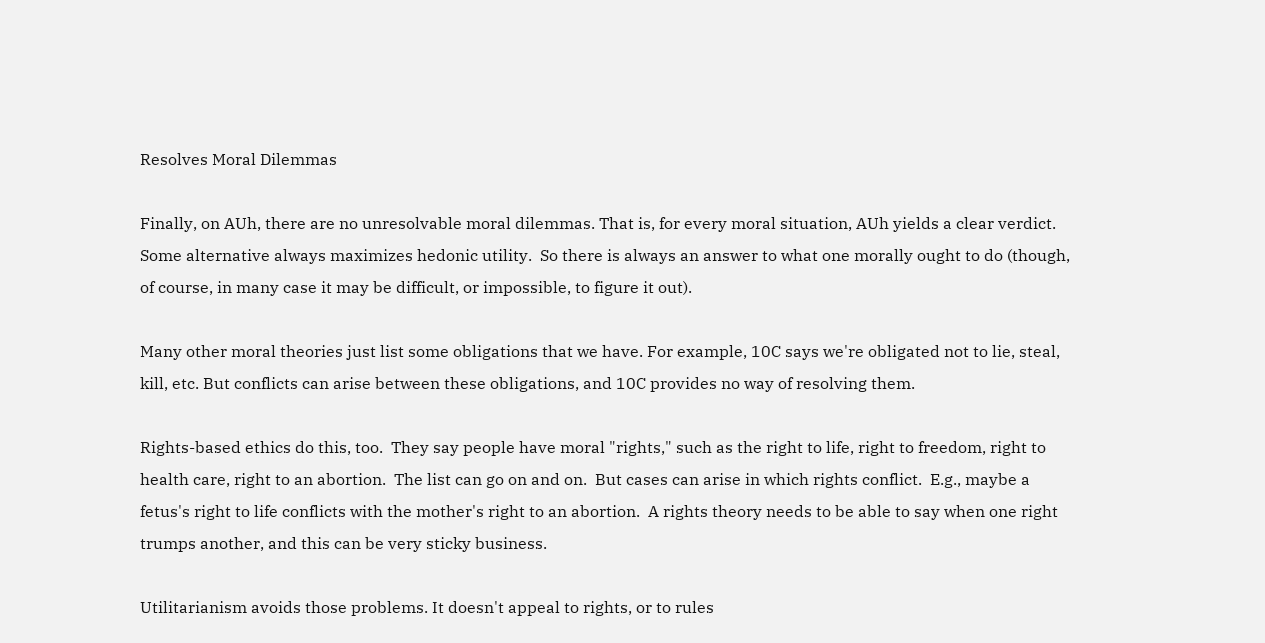Resolves Moral Dilemmas

Finally, on AUh, there are no unresolvable moral dilemmas. That is, for every moral situation, AUh yields a clear verdict. Some alternative always maximizes hedonic utility.  So there is always an answer to what one morally ought to do (though, of course, in many case it may be difficult, or impossible, to figure it out).

Many other moral theories just list some obligations that we have. For example, 10C says we're obligated not to lie, steal, kill, etc. But conflicts can arise between these obligations, and 10C provides no way of resolving them.

Rights-based ethics do this, too.  They say people have moral "rights," such as the right to life, right to freedom, right to health care, right to an abortion.  The list can go on and on.  But cases can arise in which rights conflict.  E.g., maybe a fetus's right to life conflicts with the mother's right to an abortion.  A rights theory needs to be able to say when one right trumps another, and this can be very sticky business.

Utilitarianism avoids those problems. It doesn't appeal to rights, or to rules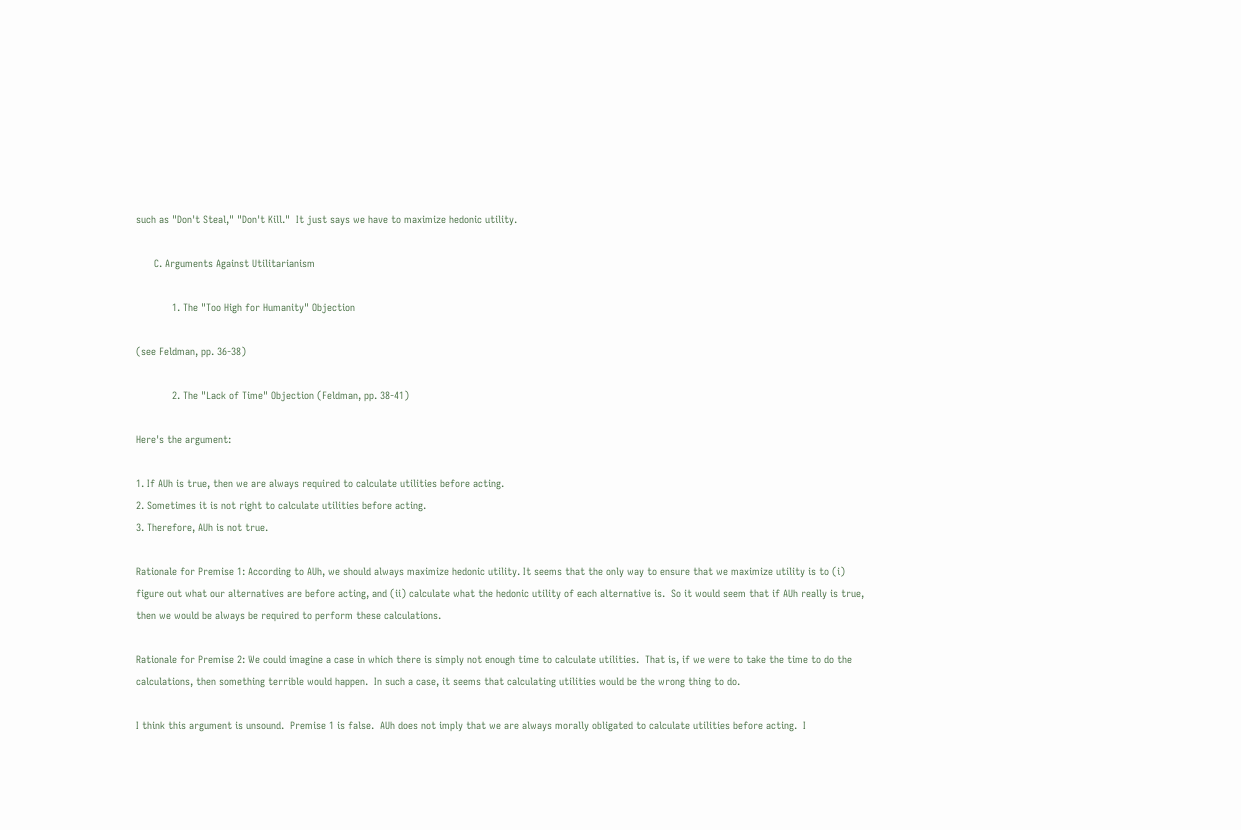such as "Don't Steal," "Don't Kill."  It just says we have to maximize hedonic utility.

      C. Arguments Against Utilitarianism

            1. The "Too High for Humanity" Objection

(see Feldman, pp. 36-38)

            2. The "Lack of Time" Objection (Feldman, pp. 38-41)

Here's the argument:

1. If AUh is true, then we are always required to calculate utilities before acting.
2. Sometimes it is not right to calculate utilities before acting.
3. Therefore, AUh is not true.

Rationale for Premise 1: According to AUh, we should always maximize hedonic utility. It seems that the only way to ensure that we maximize utility is to (i) figure out what our alternatives are before acting, and (ii) calculate what the hedonic utility of each alternative is.  So it would seem that if AUh really is true, then we would be always be required to perform these calculations.

Rationale for Premise 2: We could imagine a case in which there is simply not enough time to calculate utilities.  That is, if we were to take the time to do the calculations, then something terrible would happen.  In such a case, it seems that calculating utilities would be the wrong thing to do.

I think this argument is unsound.  Premise 1 is false.  AUh does not imply that we are always morally obligated to calculate utilities before acting.  I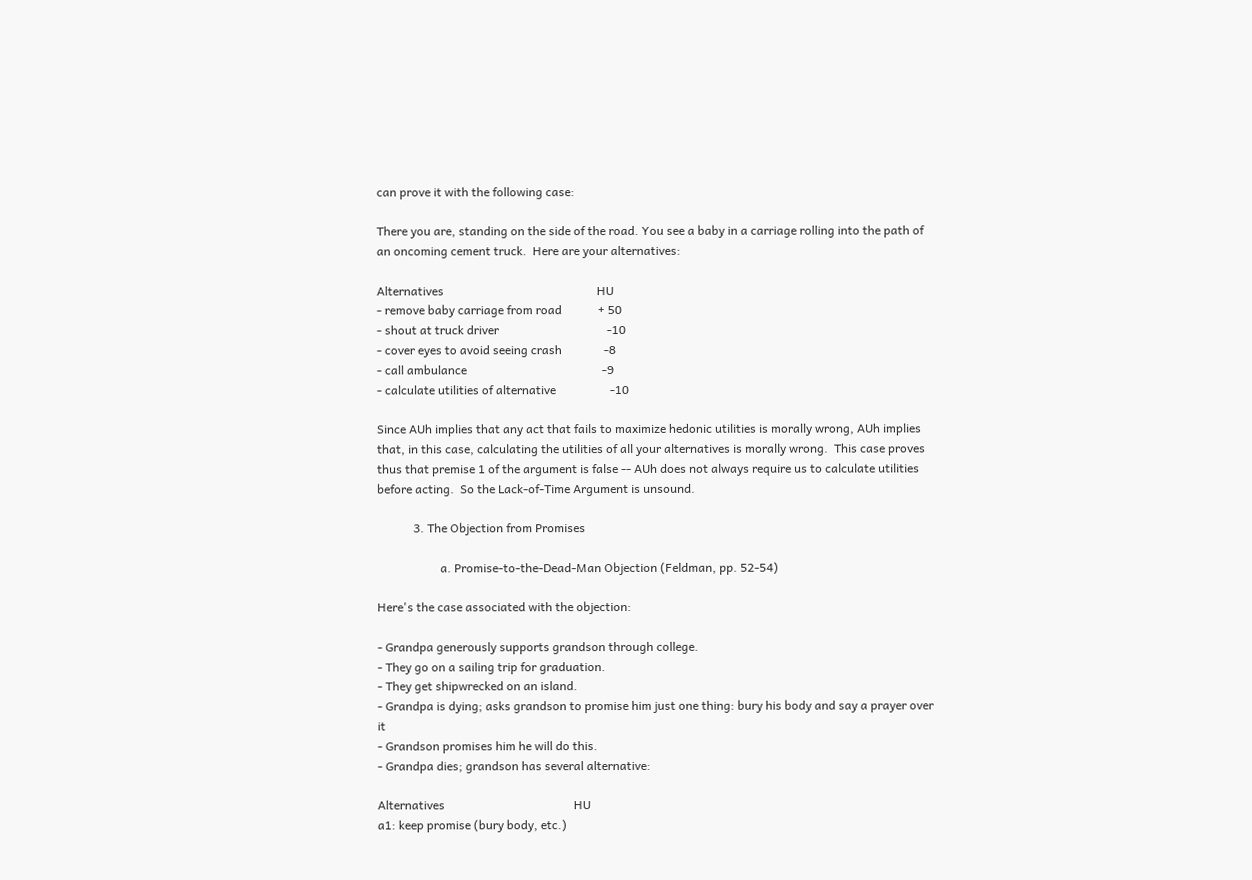can prove it with the following case:

There you are, standing on the side of the road. You see a baby in a carriage rolling into the path of an oncoming cement truck.  Here are your alternatives:

Alternatives                                                   HU
- remove baby carriage from road            + 50
- shout at truck driver                                    -10
- cover eyes to avoid seeing crash              -8
- call ambulance                                             -9
- calculate utilities of alternative                  -10

Since AUh implies that any act that fails to maximize hedonic utilities is morally wrong, AUh implies that, in this case, calculating the utilities of all your alternatives is morally wrong.  This case proves thus that premise 1 of the argument is false -- AUh does not always require us to calculate utilities before acting.  So the Lack-of-Time Argument is unsound.

            3. The Objection from Promises

                     a. Promise-to-the-Dead-Man Objection (Feldman, pp. 52-54)

Here's the case associated with the objection:

- Grandpa generously supports grandson through college.
- They go on a sailing trip for graduation.
- They get shipwrecked on an island.
- Grandpa is dying; asks grandson to promise him just one thing: bury his body and say a prayer over it
- Grandson promises him he will do this.
- Grandpa dies; grandson has several alternative:

Alternatives                                           HU
a1: keep promise (bury body, etc.)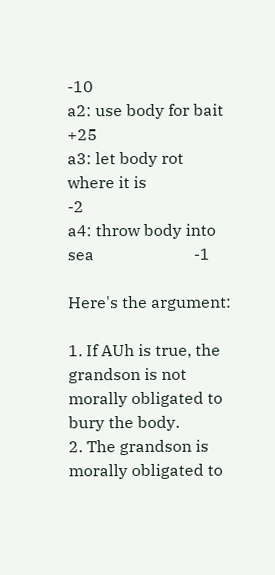-10
a2: use body for bait                           +25
a3: let body rot where it is                     -2
a4: throw body into sea                         -1

Here's the argument:

1. If AUh is true, the grandson is not morally obligated to bury the body.
2. The grandson is morally obligated to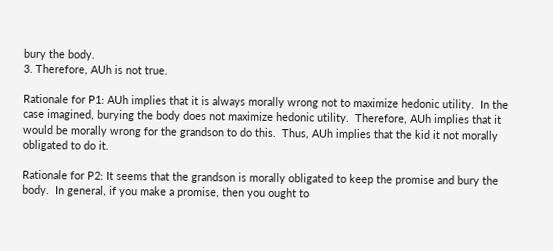bury the body.
3. Therefore, AUh is not true.

Rationale for P1: AUh implies that it is always morally wrong not to maximize hedonic utility.  In the case imagined, burying the body does not maximize hedonic utility.  Therefore, AUh implies that it would be morally wrong for the grandson to do this.  Thus, AUh implies that the kid it not morally obligated to do it.

Rationale for P2: It seems that the grandson is morally obligated to keep the promise and bury the body.  In general, if you make a promise, then you ought to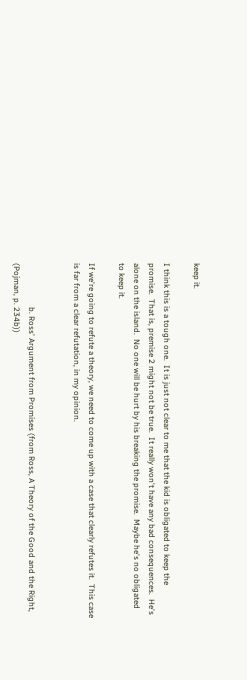keep it.

I think this is a tough one.  It is just not clear to me that the kid is obligated to keep the promise.  That is, premise 2 might not be true.  It really won't have any bad consequences.  He's alone on the island.  No one will be hurt by his breaking the promise.  Maybe he's no obligated to keep it.

If we're going to refute a theory, we need to come up with a case that clearly refutes it.  This case is far from a clear refutation, in my opinion.


                      b. Ross' Argument from Promises (from Ross, A Theory of the Good and the Right, (Pojman, p. 234b))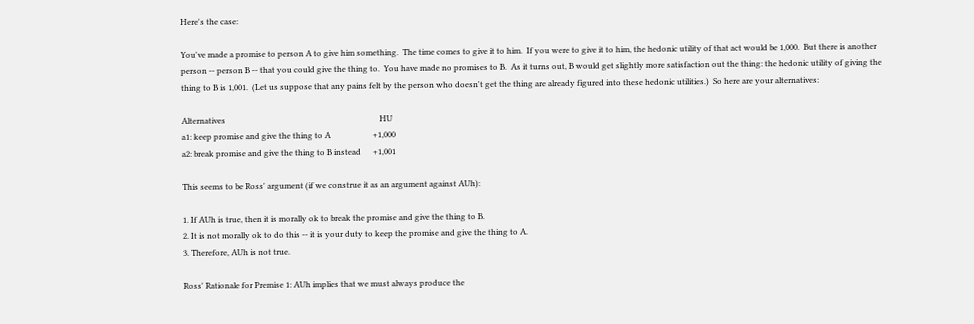Here's the case:

You've made a promise to person A to give him something.  The time comes to give it to him.  If you were to give it to him, the hedonic utility of that act would be 1,000.  But there is another person -- person B -- that you could give the thing to.  You have made no promises to B.  As it turns out, B would get slightly more satisfaction out the thing: the hedonic utility of giving the thing to B is 1,001.  (Let us suppose that any pains felt by the person who doesn't get the thing are already figured into these hedonic utilities.)  So here are your alternatives:

Alternatives                                                                             HU
a1: keep promise and give the thing to A                     +1,000
a2: break promise and give the thing to B instead      +1,001

This seems to be Ross' argument (if we construe it as an argument against AUh):

1. If AUh is true, then it is morally ok to break the promise and give the thing to B.
2. It is not morally ok to do this -- it is your duty to keep the promise and give the thing to A.
3. Therefore, AUh is not true.

Ross' Rationale for Premise 1: AUh implies that we must always produce the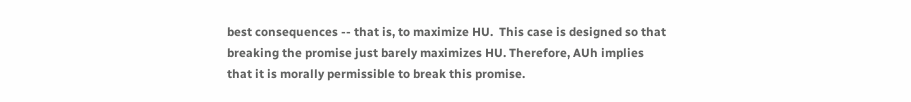best consequences -- that is, to maximize HU.  This case is designed so that breaking the promise just barely maximizes HU. Therefore, AUh implies that it is morally permissible to break this promise.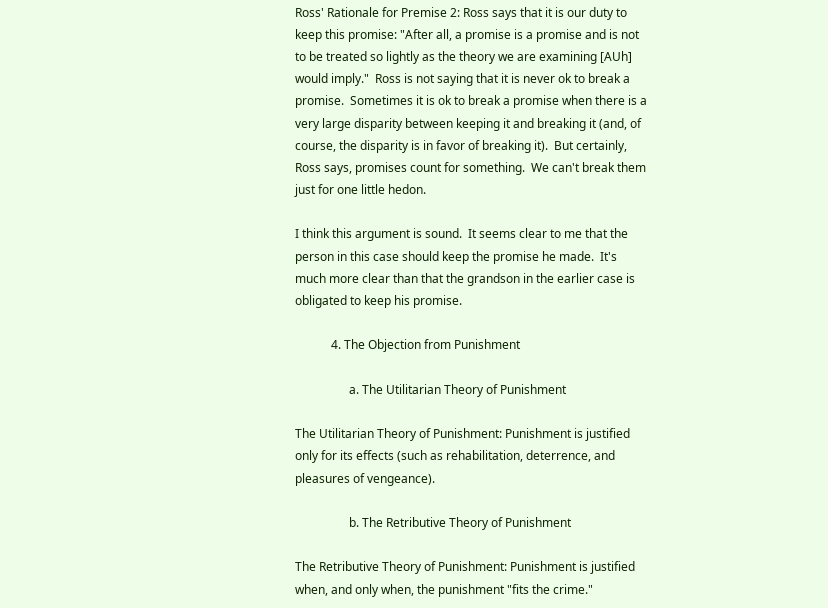Ross' Rationale for Premise 2: Ross says that it is our duty to keep this promise: "After all, a promise is a promise and is not to be treated so lightly as the theory we are examining [AUh] would imply."  Ross is not saying that it is never ok to break a promise.  Sometimes it is ok to break a promise when there is a very large disparity between keeping it and breaking it (and, of course, the disparity is in favor of breaking it).  But certainly, Ross says, promises count for something.  We can't break them just for one little hedon.

I think this argument is sound.  It seems clear to me that the person in this case should keep the promise he made.  It's much more clear than that the grandson in the earlier case is obligated to keep his promise.

            4. The Objection from Punishment

                  a. The Utilitarian Theory of Punishment

The Utilitarian Theory of Punishment: Punishment is justified only for its effects (such as rehabilitation, deterrence, and pleasures of vengeance).

                  b. The Retributive Theory of Punishment

The Retributive Theory of Punishment: Punishment is justified when, and only when, the punishment "fits the crime."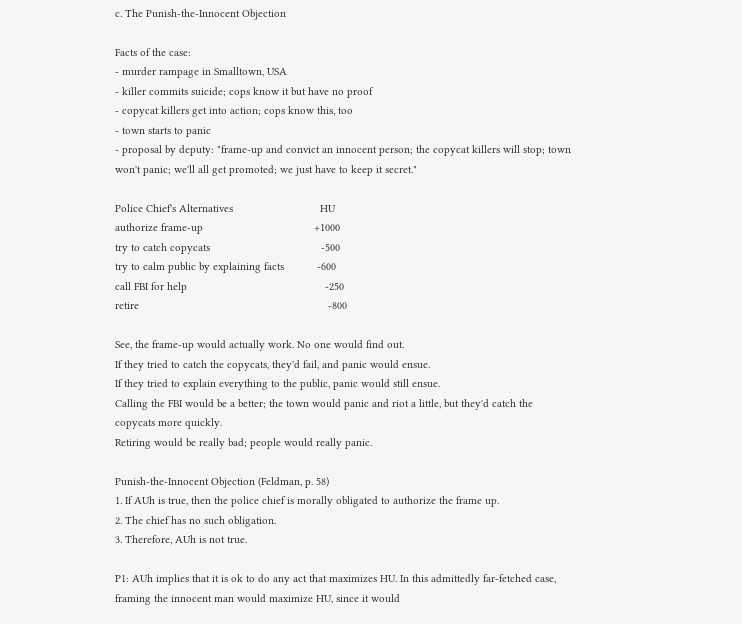c. The Punish-the-Innocent Objection

Facts of the case:
- murder rampage in Smalltown, USA
- killer commits suicide; cops know it but have no proof
- copycat killers get into action; cops know this, too
- town starts to panic
- proposal by deputy: "frame-up and convict an innocent person; the copycat killers will stop; town won't panic; we'll all get promoted; we just have to keep it secret."

Police Chief's Alternatives                             HU
authorize frame-up                                     +1000
try to catch copycats                                     -500
try to calm public by explaining facts           -600
call FBI for help                                              -250
retire                                                               -800

See, the frame-up would actually work. No one would find out.
If they tried to catch the copycats, they'd fail, and panic would ensue.
If they tried to explain everything to the public, panic would still ensue.
Calling the FBI would be a better; the town would panic and riot a little, but they'd catch the copycats more quickly.
Retiring would be really bad; people would really panic.

Punish-the-Innocent Objection (Feldman, p. 58)
1. If AUh is true, then the police chief is morally obligated to authorize the frame up.
2. The chief has no such obligation.
3. Therefore, AUh is not true.

P1: AUh implies that it is ok to do any act that maximizes HU. In this admittedly far-fetched case, framing the innocent man would maximize HU, since it would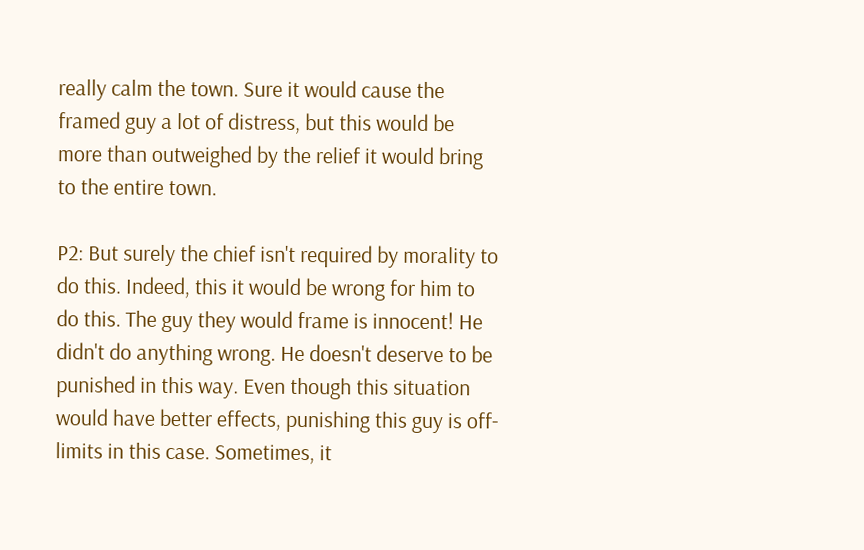really calm the town. Sure it would cause the framed guy a lot of distress, but this would be more than outweighed by the relief it would bring to the entire town.

P2: But surely the chief isn't required by morality to do this. Indeed, this it would be wrong for him to do this. The guy they would frame is innocent! He didn't do anything wrong. He doesn't deserve to be punished in this way. Even though this situation would have better effects, punishing this guy is off-limits in this case. Sometimes, it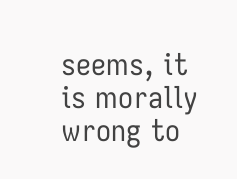seems, it is morally wrong to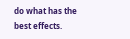do what has the best effects.